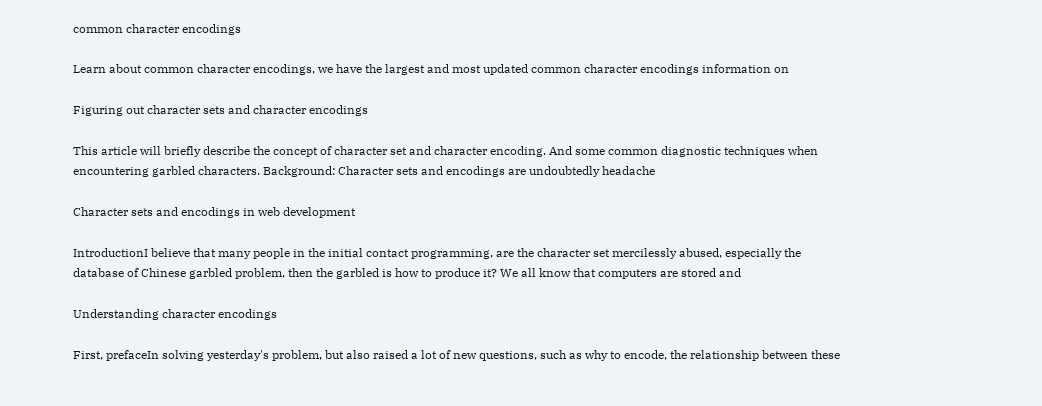common character encodings

Learn about common character encodings, we have the largest and most updated common character encodings information on

Figuring out character sets and character encodings

This article will briefly describe the concept of character set and character encoding. And some common diagnostic techniques when encountering garbled characters. Background: Character sets and encodings are undoubtedly headache

Character sets and encodings in web development

IntroductionI believe that many people in the initial contact programming, are the character set mercilessly abused, especially the database of Chinese garbled problem, then the garbled is how to produce it? We all know that computers are stored and

Understanding character encodings

First, prefaceIn solving yesterday's problem, but also raised a lot of new questions, such as why to encode, the relationship between these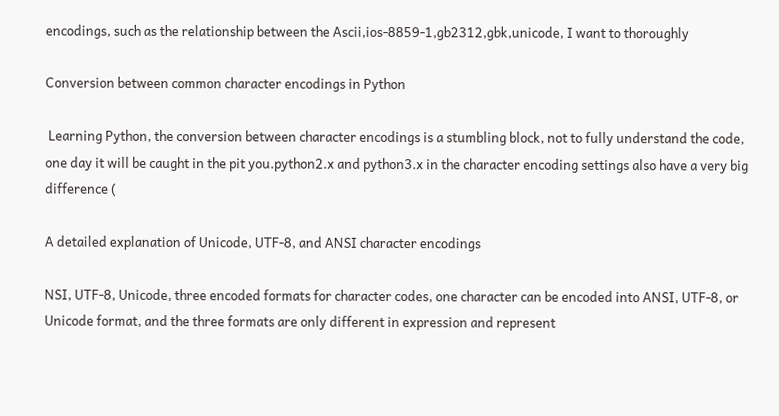encodings, such as the relationship between the Ascii,ios-8859-1,gb2312,gbk,unicode, I want to thoroughly

Conversion between common character encodings in Python

 Learning Python, the conversion between character encodings is a stumbling block, not to fully understand the code, one day it will be caught in the pit you.python2.x and python3.x in the character encoding settings also have a very big difference (

A detailed explanation of Unicode, UTF-8, and ANSI character encodings

NSI, UTF-8, Unicode, three encoded formats for character codes, one character can be encoded into ANSI, UTF-8, or Unicode format, and the three formats are only different in expression and represent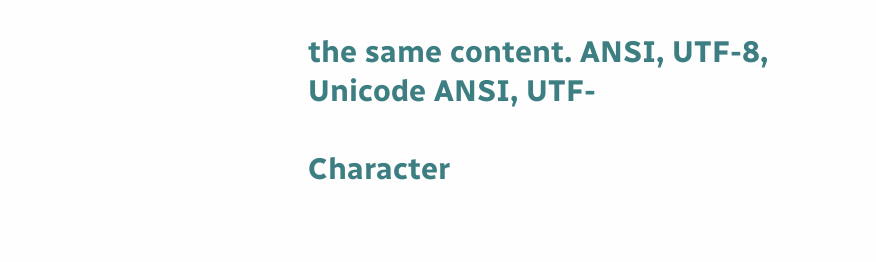the same content. ANSI, UTF-8, Unicode ANSI, UTF-

Character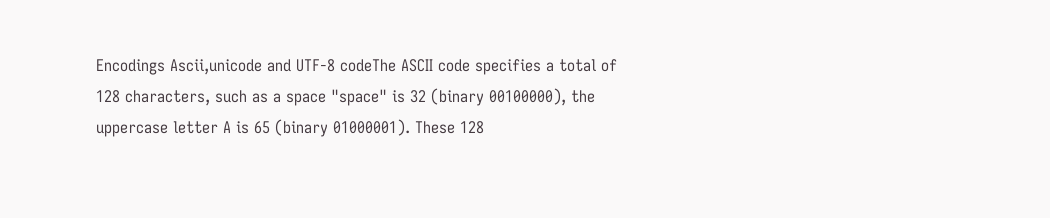Encodings Ascii,unicode and UTF-8 codeThe ASCII code specifies a total of 128 characters, such as a space "space" is 32 (binary 00100000), the uppercase letter A is 65 (binary 01000001). These 128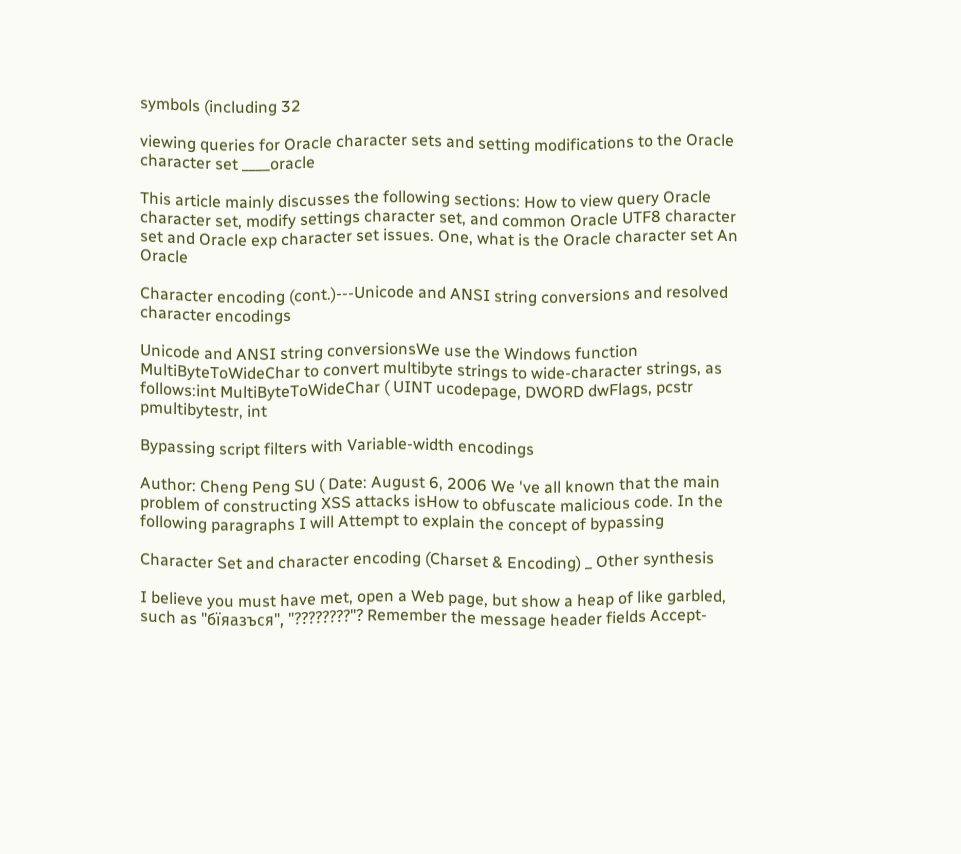symbols (including 32

viewing queries for Oracle character sets and setting modifications to the Oracle character set ____oracle

This article mainly discusses the following sections: How to view query Oracle character set, modify settings character set, and common Oracle UTF8 character set and Oracle exp character set issues. One, what is the Oracle character set An Oracle

Character encoding (cont.)---Unicode and ANSI string conversions and resolved character encodings

Unicode and ANSI string conversionsWe use the Windows function MultiByteToWideChar to convert multibyte strings to wide-character strings, as follows:int MultiByteToWideChar ( UINT ucodepage, DWORD dwFlags, pcstr pmultibytestr, int

Bypassing script filters with Variable-width encodings

Author: Cheng Peng SU ( Date: August 6, 2006 We 've all known that the main problem of constructing XSS attacks isHow to obfuscate malicious code. In the following paragraphs I will Attempt to explain the concept of bypassing

Character Set and character encoding (Charset & Encoding) _ Other synthesis

I believe you must have met, open a Web page, but show a heap of like garbled, such as "бїяазъся", "????????"? Remember the message header fields Accept-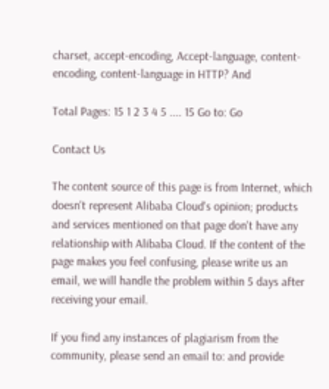charset, accept-encoding, Accept-language, content-encoding, content-language in HTTP? And

Total Pages: 15 1 2 3 4 5 .... 15 Go to: Go

Contact Us

The content source of this page is from Internet, which doesn't represent Alibaba Cloud's opinion; products and services mentioned on that page don't have any relationship with Alibaba Cloud. If the content of the page makes you feel confusing, please write us an email, we will handle the problem within 5 days after receiving your email.

If you find any instances of plagiarism from the community, please send an email to: and provide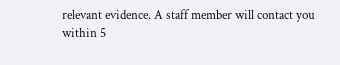relevant evidence. A staff member will contact you within 5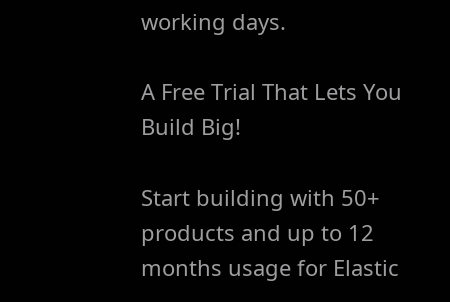working days.

A Free Trial That Lets You Build Big!

Start building with 50+ products and up to 12 months usage for Elastic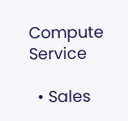Compute Service

  • Sales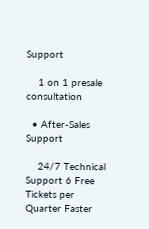Support

    1 on 1 presale consultation

  • After-Sales Support

    24/7 Technical Support 6 Free Tickets per Quarter Faster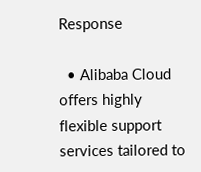Response

  • Alibaba Cloud offers highly flexible support services tailored to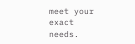meet your exact needs.